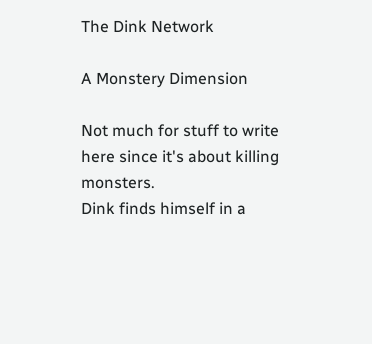The Dink Network

A Monstery Dimension

Not much for stuff to write here since it's about killing monsters.
Dink finds himself in a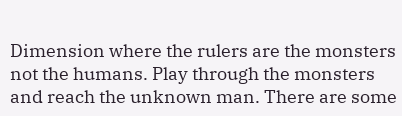Dimension where the rulers are the monsters not the humans. Play through the monsters and reach the unknown man. There are some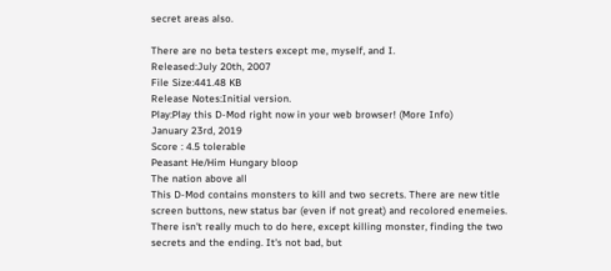secret areas also.

There are no beta testers except me, myself, and I.
Released:July 20th, 2007
File Size:441.48 KB
Release Notes:Initial version.
Play:Play this D-Mod right now in your web browser! (More Info)
January 23rd, 2019
Score : 4.5 tolerable
Peasant He/Him Hungary bloop
The nation above all
This D-Mod contains monsters to kill and two secrets. There are new title screen buttons, new status bar (even if not great) and recolored enemeies. There isn't really much to do here, except killing monster, finding the two secrets and the ending. It's not bad, but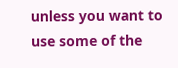unless you want to use some of the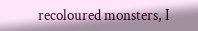recoloured monsters, I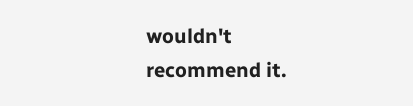wouldn't recommend it.